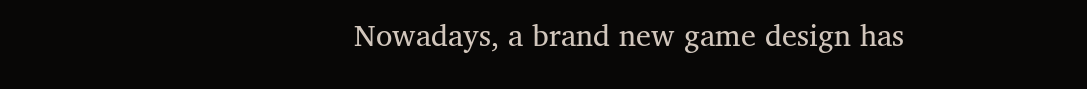Nowadays, a brand new game design has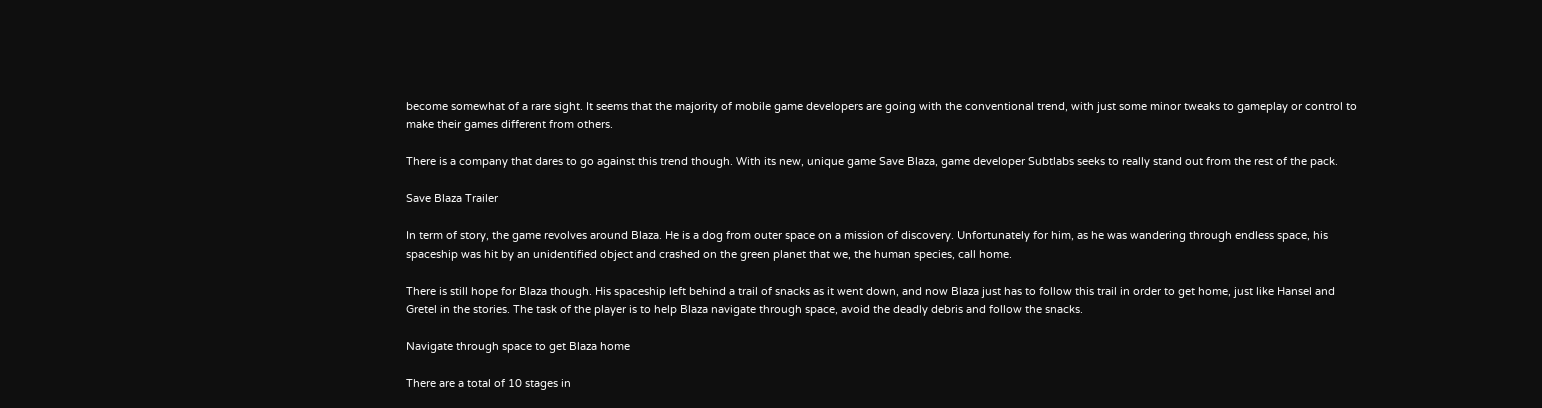become somewhat of a rare sight. It seems that the majority of mobile game developers are going with the conventional trend, with just some minor tweaks to gameplay or control to make their games different from others.

There is a company that dares to go against this trend though. With its new, unique game Save Blaza, game developer Subtlabs seeks to really stand out from the rest of the pack.

Save Blaza Trailer

In term of story, the game revolves around Blaza. He is a dog from outer space on a mission of discovery. Unfortunately for him, as he was wandering through endless space, his spaceship was hit by an unidentified object and crashed on the green planet that we, the human species, call home.

There is still hope for Blaza though. His spaceship left behind a trail of snacks as it went down, and now Blaza just has to follow this trail in order to get home, just like Hansel and Gretel in the stories. The task of the player is to help Blaza navigate through space, avoid the deadly debris and follow the snacks.

Navigate through space to get Blaza home

There are a total of 10 stages in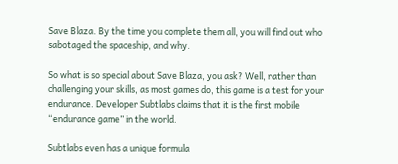Save Blaza. By the time you complete them all, you will find out who sabotaged the spaceship, and why.

So what is so special about Save Blaza, you ask? Well, rather than challenging your skills, as most games do, this game is a test for your endurance. Developer Subtlabs claims that it is the first mobile “endurance game” in the world.

Subtlabs even has a unique formula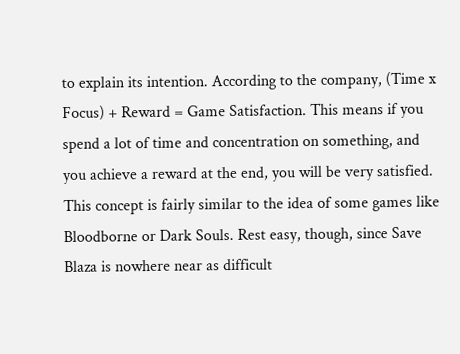to explain its intention. According to the company, (Time x Focus) + Reward = Game Satisfaction. This means if you spend a lot of time and concentration on something, and you achieve a reward at the end, you will be very satisfied. This concept is fairly similar to the idea of some games like Bloodborne or Dark Souls. Rest easy, though, since Save Blaza is nowhere near as difficult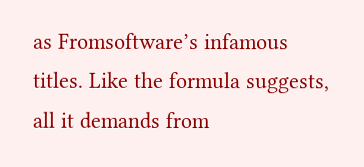as Fromsoftware’s infamous titles. Like the formula suggests, all it demands from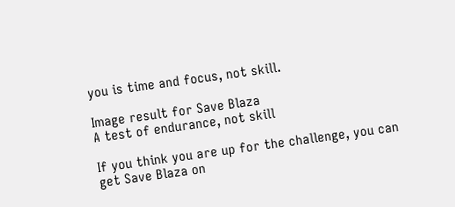you is time and focus, not skill.

Image result for Save Blaza
A test of endurance, not skill

If you think you are up for the challenge, you can get Save Blaza on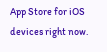App Store for iOS devices right now.